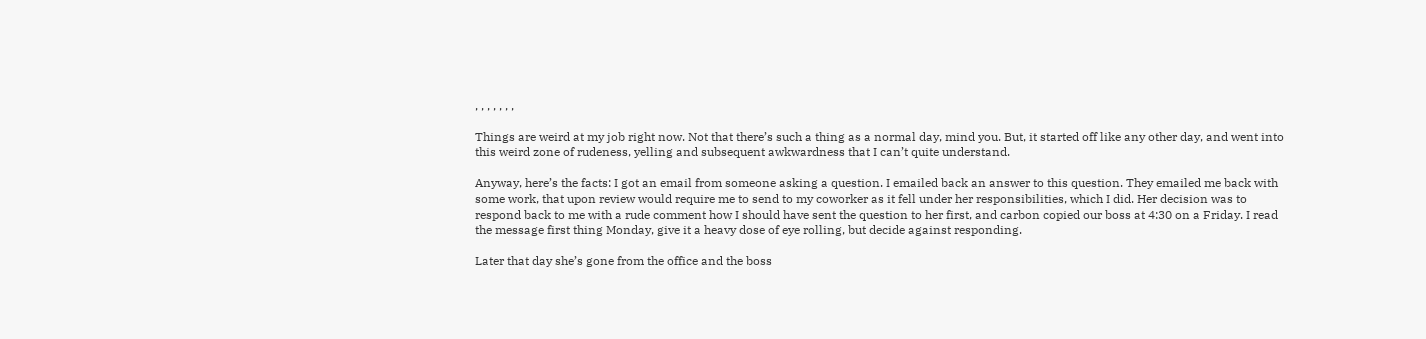, , , , , , ,

Things are weird at my job right now. Not that there’s such a thing as a normal day, mind you. But, it started off like any other day, and went into this weird zone of rudeness, yelling and subsequent awkwardness that I can’t quite understand.

Anyway, here’s the facts: I got an email from someone asking a question. I emailed back an answer to this question. They emailed me back with some work, that upon review would require me to send to my coworker as it fell under her responsibilities, which I did. Her decision was to respond back to me with a rude comment how I should have sent the question to her first, and carbon copied our boss at 4:30 on a Friday. I read the message first thing Monday, give it a heavy dose of eye rolling, but decide against responding.

Later that day she’s gone from the office and the boss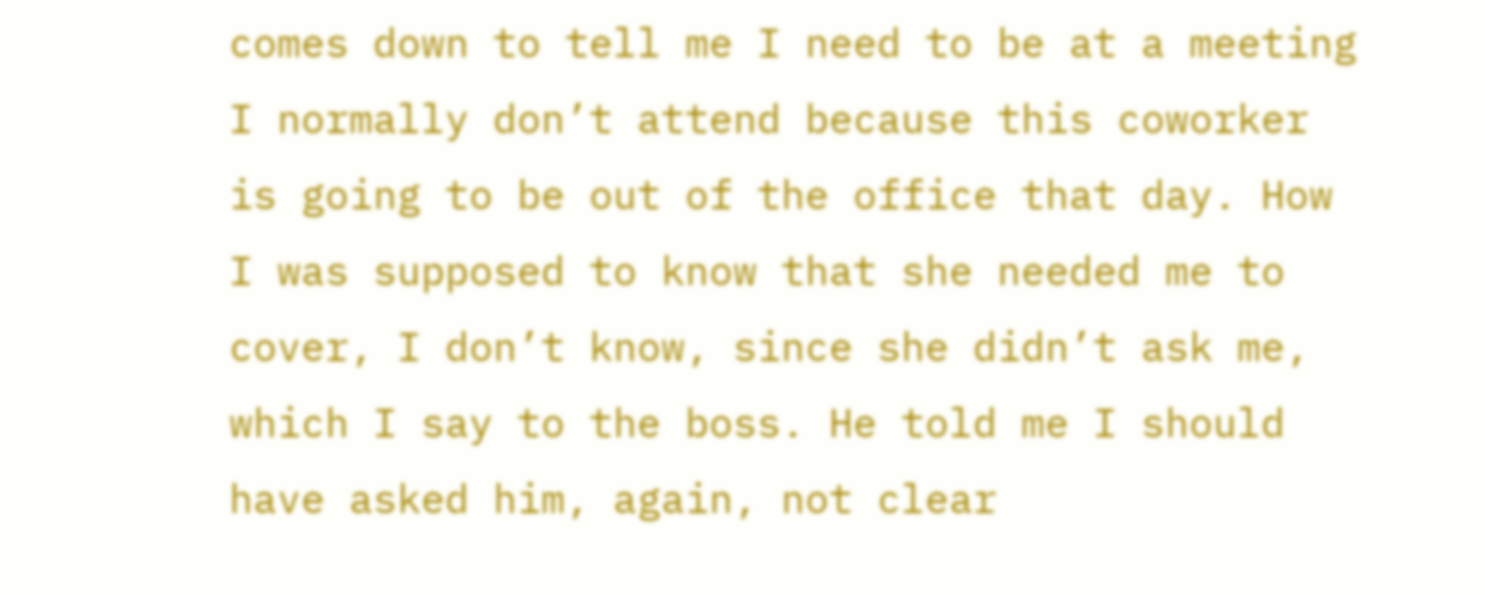comes down to tell me I need to be at a meeting I normally don’t attend because this coworker is going to be out of the office that day. How I was supposed to know that she needed me to cover, I don’t know, since she didn’t ask me, which I say to the boss. He told me I should have asked him, again, not clear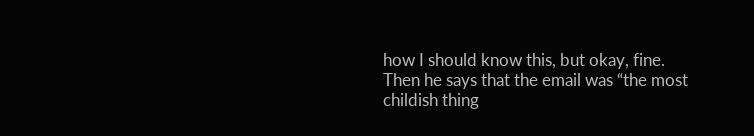how I should know this, but okay, fine. Then he says that the email was “the most childish thing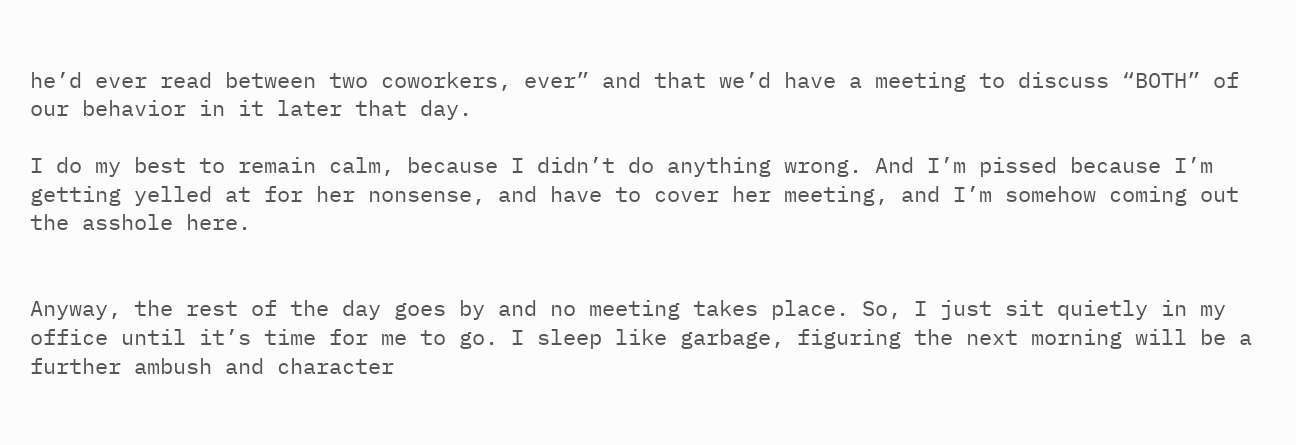he’d ever read between two coworkers, ever” and that we’d have a meeting to discuss “BOTH” of our behavior in it later that day.

I do my best to remain calm, because I didn’t do anything wrong. And I’m pissed because I’m getting yelled at for her nonsense, and have to cover her meeting, and I’m somehow coming out the asshole here.


Anyway, the rest of the day goes by and no meeting takes place. So, I just sit quietly in my office until it’s time for me to go. I sleep like garbage, figuring the next morning will be a further ambush and character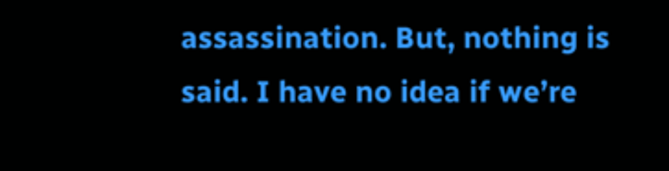assassination. But, nothing is said. I have no idea if we’re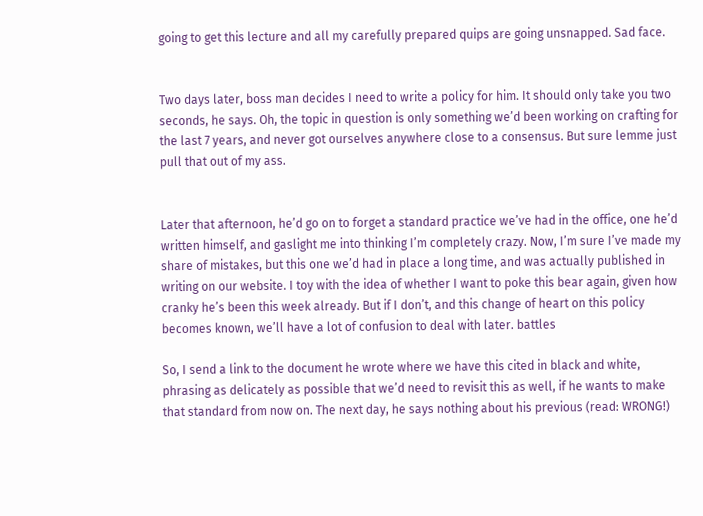going to get this lecture and all my carefully prepared quips are going unsnapped. Sad face.


Two days later, boss man decides I need to write a policy for him. It should only take you two seconds, he says. Oh, the topic in question is only something we’d been working on crafting for the last 7 years, and never got ourselves anywhere close to a consensus. But sure lemme just pull that out of my ass.


Later that afternoon, he’d go on to forget a standard practice we’ve had in the office, one he’d written himself, and gaslight me into thinking I’m completely crazy. Now, I’m sure I’ve made my share of mistakes, but this one we’d had in place a long time, and was actually published in writing on our website. I toy with the idea of whether I want to poke this bear again, given how cranky he’s been this week already. But if I don’t, and this change of heart on this policy becomes known, we’ll have a lot of confusion to deal with later. battles

So, I send a link to the document he wrote where we have this cited in black and white, phrasing as delicately as possible that we’d need to revisit this as well, if he wants to make that standard from now on. The next day, he says nothing about his previous (read: WRONG!)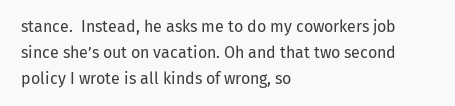stance.  Instead, he asks me to do my coworkers job since she’s out on vacation. Oh and that two second policy I wrote is all kinds of wrong, so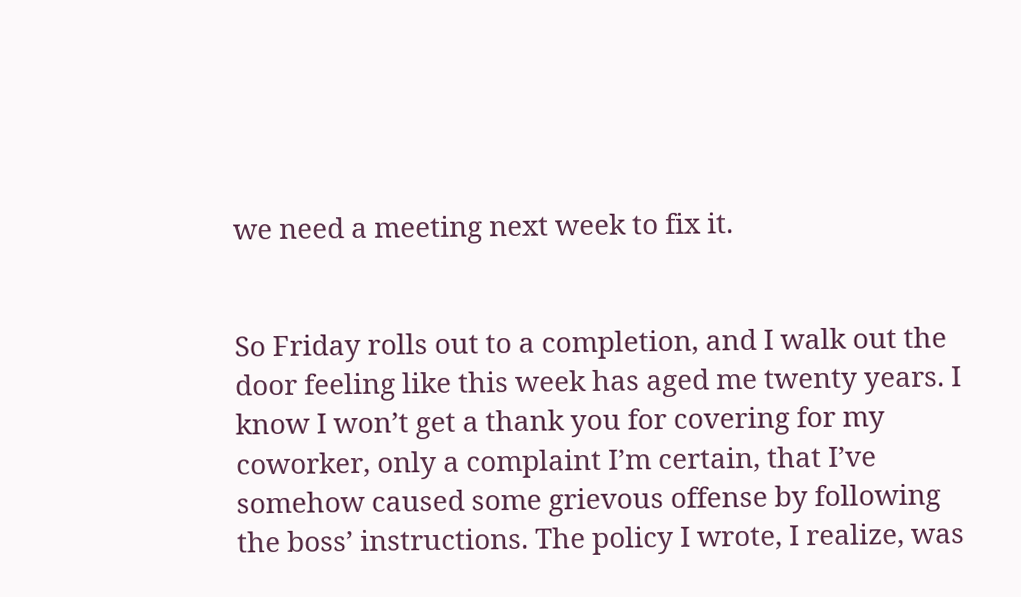we need a meeting next week to fix it.


So Friday rolls out to a completion, and I walk out the door feeling like this week has aged me twenty years. I know I won’t get a thank you for covering for my coworker, only a complaint I’m certain, that I’ve somehow caused some grievous offense by following the boss’ instructions. The policy I wrote, I realize, was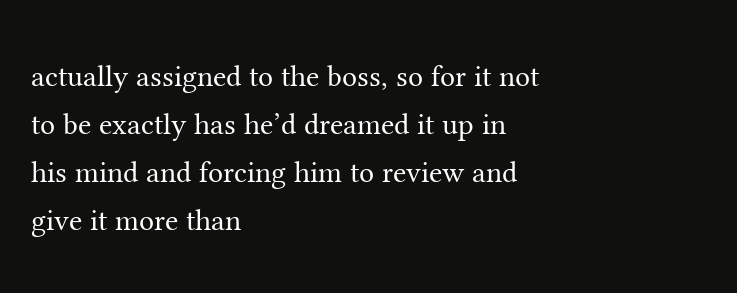actually assigned to the boss, so for it not to be exactly has he’d dreamed it up in his mind and forcing him to review and give it more than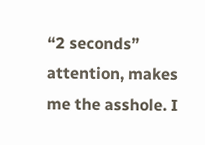“2 seconds” attention, makes me the asshole. I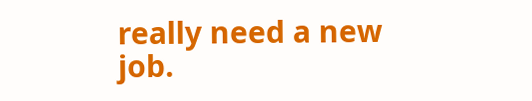really need a new job.